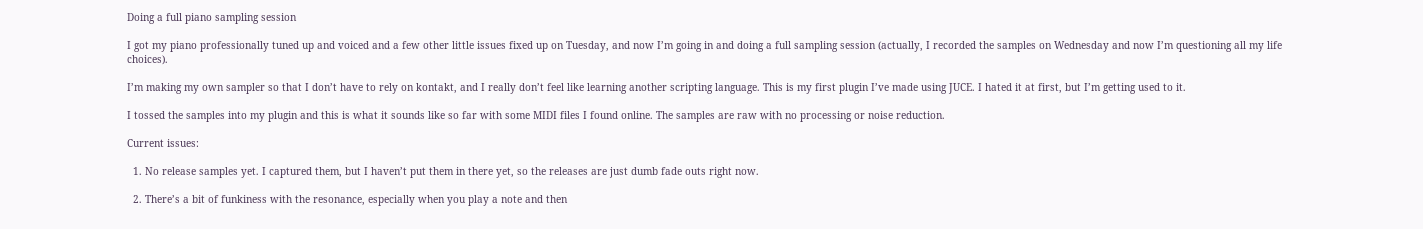Doing a full piano sampling session

I got my piano professionally tuned up and voiced and a few other little issues fixed up on Tuesday, and now I’m going in and doing a full sampling session (actually, I recorded the samples on Wednesday and now I’m questioning all my life choices).

I’m making my own sampler so that I don’t have to rely on kontakt, and I really don’t feel like learning another scripting language. This is my first plugin I’ve made using JUCE. I hated it at first, but I’m getting used to it.

I tossed the samples into my plugin and this is what it sounds like so far with some MIDI files I found online. The samples are raw with no processing or noise reduction.

Current issues:

  1. No release samples yet. I captured them, but I haven’t put them in there yet, so the releases are just dumb fade outs right now.

  2. There’s a bit of funkiness with the resonance, especially when you play a note and then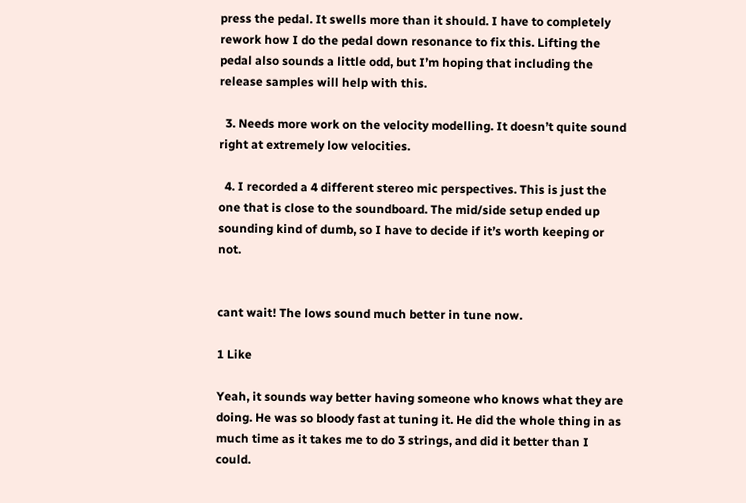press the pedal. It swells more than it should. I have to completely rework how I do the pedal down resonance to fix this. Lifting the pedal also sounds a little odd, but I’m hoping that including the release samples will help with this.

  3. Needs more work on the velocity modelling. It doesn’t quite sound right at extremely low velocities.

  4. I recorded a 4 different stereo mic perspectives. This is just the one that is close to the soundboard. The mid/side setup ended up sounding kind of dumb, so I have to decide if it’s worth keeping or not.


cant wait! The lows sound much better in tune now.

1 Like

Yeah, it sounds way better having someone who knows what they are doing. He was so bloody fast at tuning it. He did the whole thing in as much time as it takes me to do 3 strings, and did it better than I could.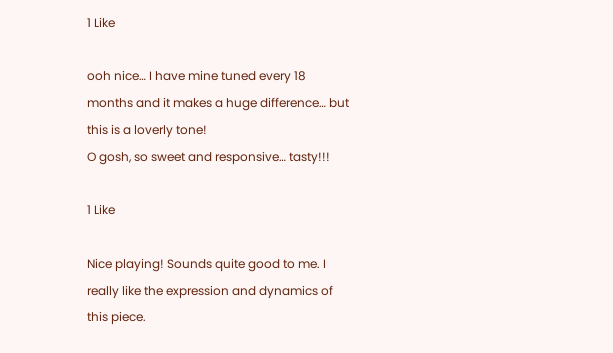1 Like

ooh nice… I have mine tuned every 18 months and it makes a huge difference… but this is a loverly tone!
O gosh, so sweet and responsive… tasty!!!

1 Like

Nice playing! Sounds quite good to me. I really like the expression and dynamics of this piece.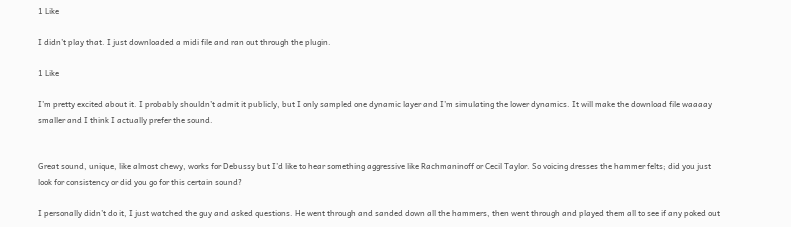1 Like

I didn’t play that. I just downloaded a midi file and ran out through the plugin.

1 Like

I’m pretty excited about it. I probably shouldn’t admit it publicly, but I only sampled one dynamic layer and I’m simulating the lower dynamics. It will make the download file waaaay smaller and I think I actually prefer the sound.


Great sound, unique, like almost chewy, works for Debussy but I’d like to hear something aggressive like Rachmaninoff or Cecil Taylor. So voicing dresses the hammer felts; did you just look for consistency or did you go for this certain sound?

I personally didn’t do it, I just watched the guy and asked questions. He went through and sanded down all the hammers, then went through and played them all to see if any poked out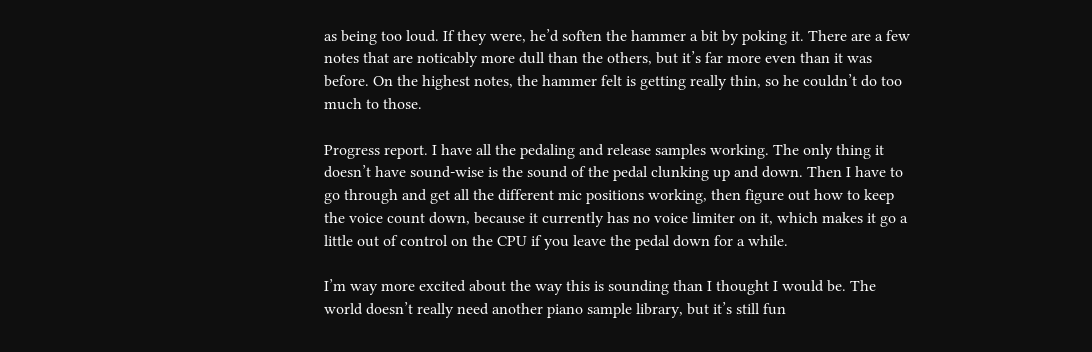as being too loud. If they were, he’d soften the hammer a bit by poking it. There are a few notes that are noticably more dull than the others, but it’s far more even than it was before. On the highest notes, the hammer felt is getting really thin, so he couldn’t do too much to those.

Progress report. I have all the pedaling and release samples working. The only thing it doesn’t have sound-wise is the sound of the pedal clunking up and down. Then I have to go through and get all the different mic positions working, then figure out how to keep the voice count down, because it currently has no voice limiter on it, which makes it go a little out of control on the CPU if you leave the pedal down for a while.

I’m way more excited about the way this is sounding than I thought I would be. The world doesn’t really need another piano sample library, but it’s still fun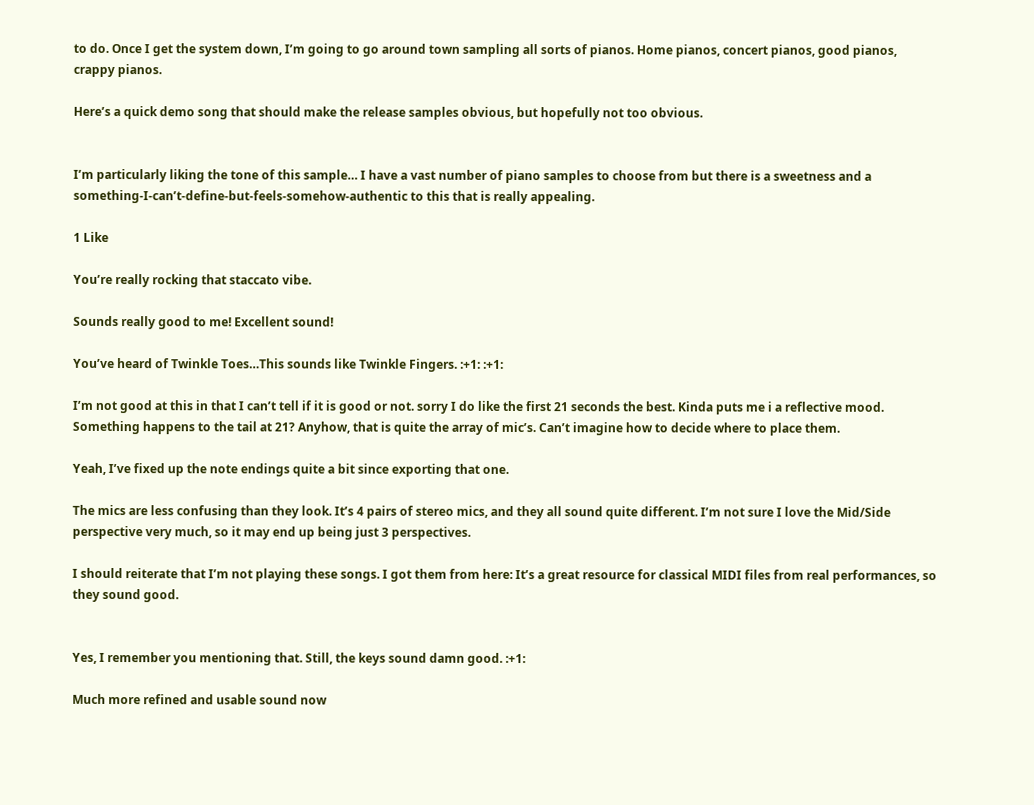to do. Once I get the system down, I’m going to go around town sampling all sorts of pianos. Home pianos, concert pianos, good pianos, crappy pianos.

Here’s a quick demo song that should make the release samples obvious, but hopefully not too obvious.


I’m particularly liking the tone of this sample… I have a vast number of piano samples to choose from but there is a sweetness and a something-I-can’t-define-but-feels-somehow-authentic to this that is really appealing.

1 Like

You’re really rocking that staccato vibe.

Sounds really good to me! Excellent sound!

You’ve heard of Twinkle Toes…This sounds like Twinkle Fingers. :+1: :+1:

I’m not good at this in that I can’t tell if it is good or not. sorry I do like the first 21 seconds the best. Kinda puts me i a reflective mood. Something happens to the tail at 21? Anyhow, that is quite the array of mic’s. Can’t imagine how to decide where to place them.

Yeah, I’ve fixed up the note endings quite a bit since exporting that one.

The mics are less confusing than they look. It’s 4 pairs of stereo mics, and they all sound quite different. I’m not sure I love the Mid/Side perspective very much, so it may end up being just 3 perspectives.

I should reiterate that I’m not playing these songs. I got them from here: It’s a great resource for classical MIDI files from real performances, so they sound good.


Yes, I remember you mentioning that. Still, the keys sound damn good. :+1:

Much more refined and usable sound now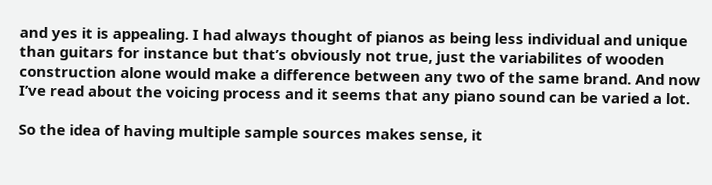and yes it is appealing. I had always thought of pianos as being less individual and unique than guitars for instance but that’s obviously not true, just the variabilites of wooden construction alone would make a difference between any two of the same brand. And now I’ve read about the voicing process and it seems that any piano sound can be varied a lot.

So the idea of having multiple sample sources makes sense, it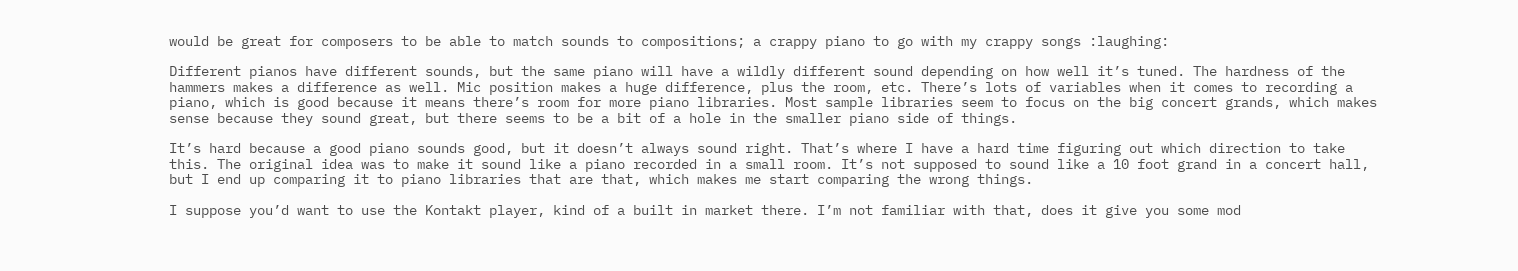would be great for composers to be able to match sounds to compositions; a crappy piano to go with my crappy songs :laughing:

Different pianos have different sounds, but the same piano will have a wildly different sound depending on how well it’s tuned. The hardness of the hammers makes a difference as well. Mic position makes a huge difference, plus the room, etc. There’s lots of variables when it comes to recording a piano, which is good because it means there’s room for more piano libraries. Most sample libraries seem to focus on the big concert grands, which makes sense because they sound great, but there seems to be a bit of a hole in the smaller piano side of things.

It’s hard because a good piano sounds good, but it doesn’t always sound right. That’s where I have a hard time figuring out which direction to take this. The original idea was to make it sound like a piano recorded in a small room. It’s not supposed to sound like a 10 foot grand in a concert hall, but I end up comparing it to piano libraries that are that, which makes me start comparing the wrong things.

I suppose you’d want to use the Kontakt player, kind of a built in market there. I’m not familiar with that, does it give you some mod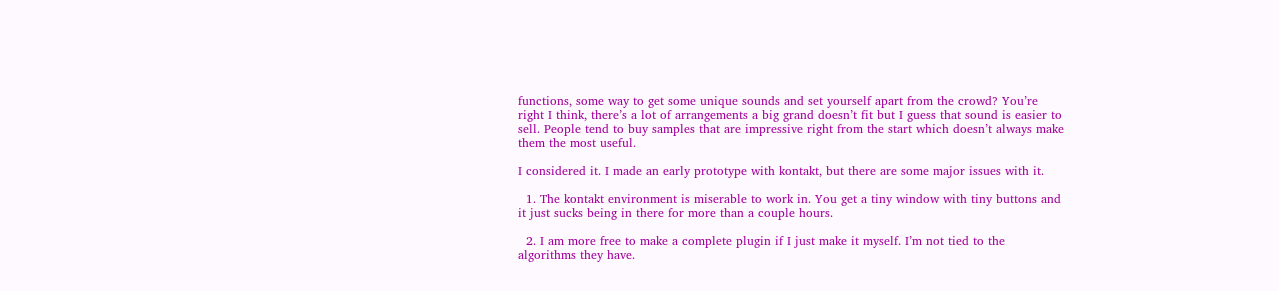functions, some way to get some unique sounds and set yourself apart from the crowd? You’re right I think, there’s a lot of arrangements a big grand doesn’t fit but I guess that sound is easier to sell. People tend to buy samples that are impressive right from the start which doesn’t always make them the most useful.

I considered it. I made an early prototype with kontakt, but there are some major issues with it.

  1. The kontakt environment is miserable to work in. You get a tiny window with tiny buttons and it just sucks being in there for more than a couple hours.

  2. I am more free to make a complete plugin if I just make it myself. I’m not tied to the algorithms they have.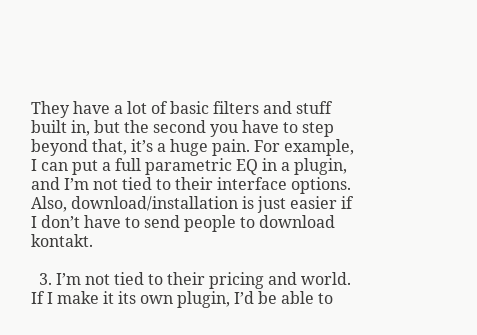They have a lot of basic filters and stuff built in, but the second you have to step beyond that, it’s a huge pain. For example, I can put a full parametric EQ in a plugin, and I’m not tied to their interface options. Also, download/installation is just easier if I don’t have to send people to download kontakt.

  3. I’m not tied to their pricing and world. If I make it its own plugin, I’d be able to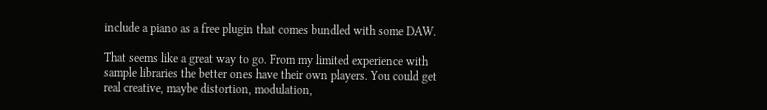include a piano as a free plugin that comes bundled with some DAW.

That seems like a great way to go. From my limited experience with sample libraries the better ones have their own players. You could get real creative, maybe distortion, modulation,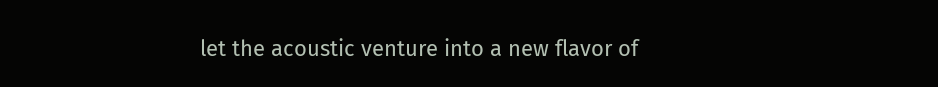let the acoustic venture into a new flavor of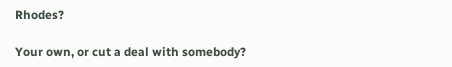Rhodes?

Your own, or cut a deal with somebody?